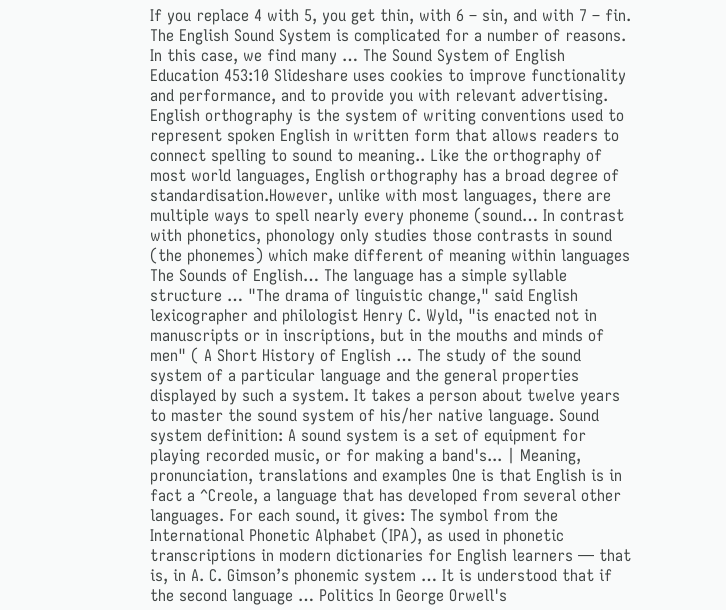If you replace 4 with 5, you get thin, with 6 – sin, and with 7 – fin. The English Sound System is complicated for a number of reasons. In this case, we find many … The Sound System of English Education 453:10 Slideshare uses cookies to improve functionality and performance, and to provide you with relevant advertising. English orthography is the system of writing conventions used to represent spoken English in written form that allows readers to connect spelling to sound to meaning.. Like the orthography of most world languages, English orthography has a broad degree of standardisation.However, unlike with most languages, there are multiple ways to spell nearly every phoneme (sound… In contrast with phonetics, phonology only studies those contrasts in sound (the phonemes) which make different of meaning within languages The Sounds of English… The language has a simple syllable structure … "The drama of linguistic change," said English lexicographer and philologist Henry C. Wyld, "is enacted not in manuscripts or in inscriptions, but in the mouths and minds of men" ( A Short History of English … The study of the sound system of a particular language and the general properties displayed by such a system. It takes a person about twelve years to master the sound system of his/her native language. Sound system definition: A sound system is a set of equipment for playing recorded music, or for making a band's... | Meaning, pronunciation, translations and examples One is that English is in fact a ^Creole, a language that has developed from several other languages. For each sound, it gives: The symbol from the International Phonetic Alphabet (IPA), as used in phonetic transcriptions in modern dictionaries for English learners — that is, in A. C. Gimson’s phonemic system … It is understood that if the second language … Politics In George Orwell's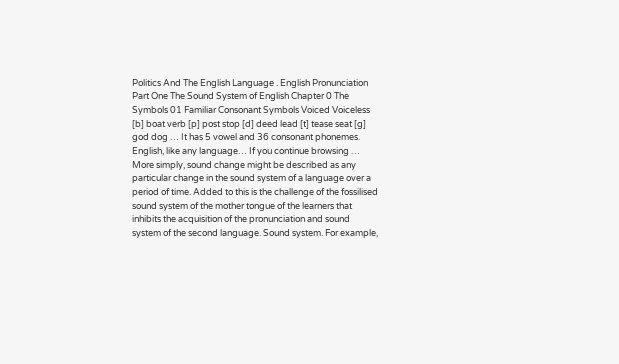Politics And The English Language . English Pronunciation Part One The Sound System of English Chapter 0 The Symbols 01 Familiar Consonant Symbols Voiced Voiceless [b] boat verb [p] post stop [d] deed lead [t] tease seat [g] god dog … It has 5 vowel and 36 consonant phonemes. English, like any language… If you continue browsing … More simply, sound change might be described as any particular change in the sound system of a language over a period of time. Added to this is the challenge of the fossilised sound system of the mother tongue of the learners that inhibits the acquisition of the pronunciation and sound system of the second language. Sound system. For example,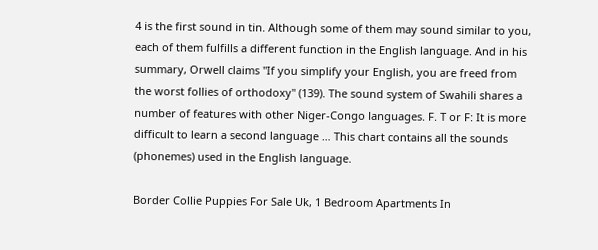4 is the first sound in tin. Although some of them may sound similar to you, each of them fulfills a different function in the English language. And in his summary, Orwell claims "If you simplify your English, you are freed from the worst follies of orthodoxy" (139). The sound system of Swahili shares a number of features with other Niger-Congo languages. F. T or F: It is more difficult to learn a second language … This chart contains all the sounds (phonemes) used in the English language.

Border Collie Puppies For Sale Uk, 1 Bedroom Apartments In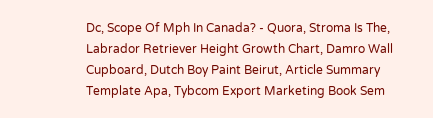Dc, Scope Of Mph In Canada? - Quora, Stroma Is The, Labrador Retriever Height Growth Chart, Damro Wall Cupboard, Dutch Boy Paint Beirut, Article Summary Template Apa, Tybcom Export Marketing Book Sem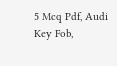5 Mcq Pdf, Audi Key Fob,